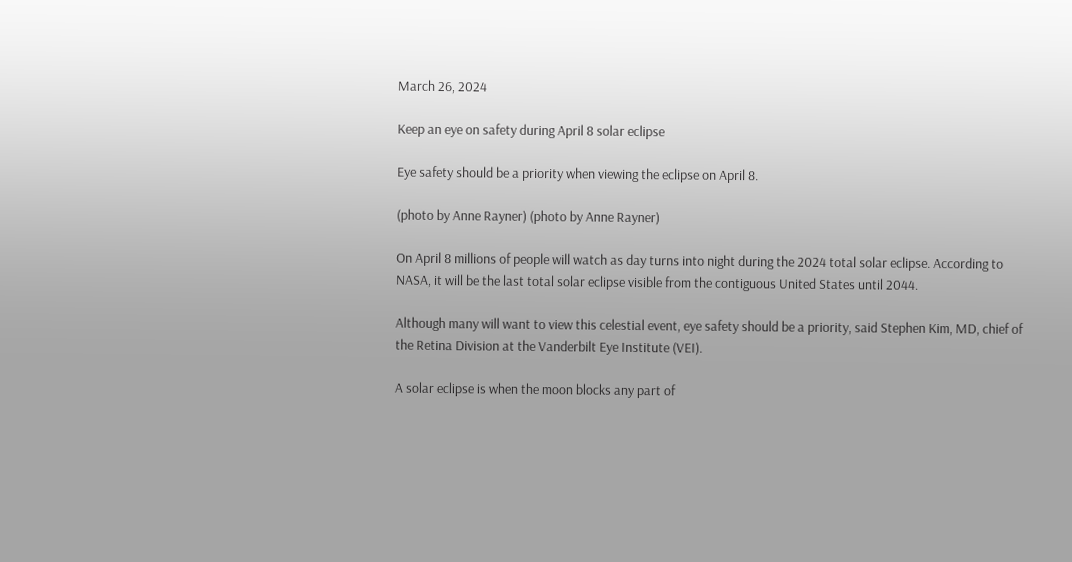March 26, 2024

Keep an eye on safety during April 8 solar eclipse

Eye safety should be a priority when viewing the eclipse on April 8.

(photo by Anne Rayner) (photo by Anne Rayner)

On April 8 millions of people will watch as day turns into night during the 2024 total solar eclipse. According to NASA, it will be the last total solar eclipse visible from the contiguous United States until 2044.

Although many will want to view this celestial event, eye safety should be a priority, said Stephen Kim, MD, chief of the Retina Division at the Vanderbilt Eye Institute (VEI).

A solar eclipse is when the moon blocks any part of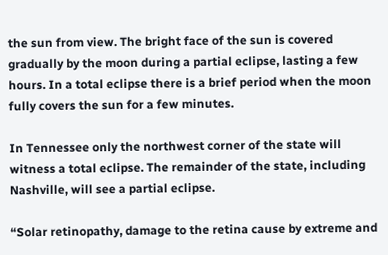the sun from view. The bright face of the sun is covered gradually by the moon during a partial eclipse, lasting a few hours. In a total eclipse there is a brief period when the moon fully covers the sun for a few minutes.

In Tennessee only the northwest corner of the state will witness a total eclipse. The remainder of the state, including Nashville, will see a partial eclipse.

“Solar retinopathy, damage to the retina cause by extreme and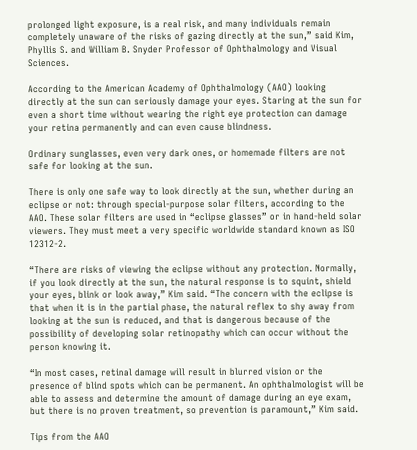prolonged light exposure, is a real risk, and many individuals remain completely unaware of the risks of gazing directly at the sun,” said Kim, Phyllis S. and William B. Snyder Professor of Ophthalmology and Visual Sciences.

According to the American Academy of Ophthalmology (AAO) looking directly at the sun can seriously damage your eyes. Staring at the sun for even a short time without wearing the right eye protection can damage your retina permanently and can even cause blindness.

Ordinary sunglasses, even very dark ones, or homemade filters are not safe for looking at the sun.

There is only one safe way to look directly at the sun, whether during an eclipse or not: through special-purpose solar filters, according to the AAO. These solar filters are used in “eclipse glasses” or in hand-held solar viewers. They must meet a very specific worldwide standard known as ISO 12312-2.

“There are risks of viewing the eclipse without any protection. Normally, if you look directly at the sun, the natural response is to squint, shield your eyes, blink or look away,” Kim said. “The concern with the eclipse is that when it is in the partial phase, the natural reflex to shy away from looking at the sun is reduced, and that is dangerous because of the possibility of developing solar retinopathy which can occur without the person knowing it.

“In most cases, retinal damage will result in blurred vision or the presence of blind spots which can be permanent. An ophthalmologist will be able to assess and determine the amount of damage during an eye exam, but there is no proven treatment, so prevention is paramount,” Kim said.

Tips from the AAO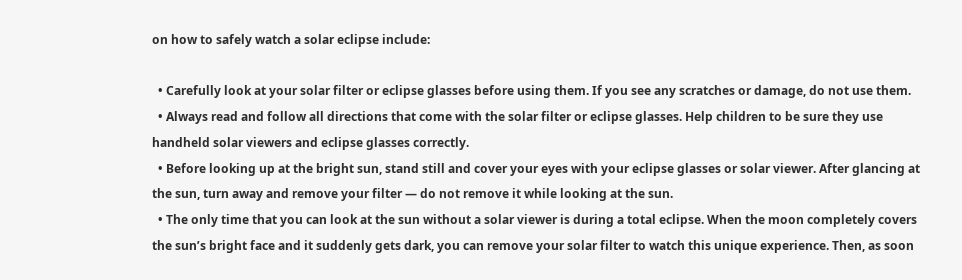on how to safely watch a solar eclipse include:

  • Carefully look at your solar filter or eclipse glasses before using them. If you see any scratches or damage, do not use them.
  • Always read and follow all directions that come with the solar filter or eclipse glasses. Help children to be sure they use handheld solar viewers and eclipse glasses correctly.
  • Before looking up at the bright sun, stand still and cover your eyes with your eclipse glasses or solar viewer. After glancing at the sun, turn away and remove your filter — do not remove it while looking at the sun.
  • The only time that you can look at the sun without a solar viewer is during a total eclipse. When the moon completely covers the sun’s bright face and it suddenly gets dark, you can remove your solar filter to watch this unique experience. Then, as soon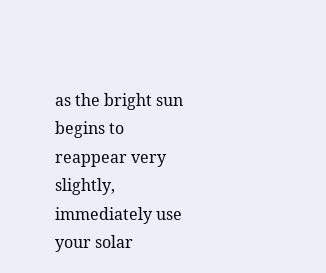as the bright sun begins to reappear very slightly, immediately use your solar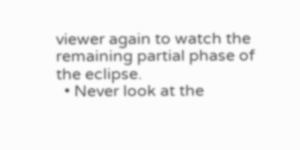viewer again to watch the remaining partial phase of the eclipse.
  • Never look at the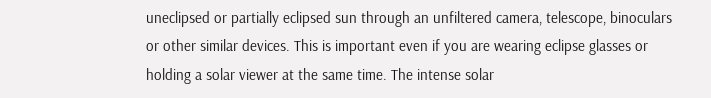uneclipsed or partially eclipsed sun through an unfiltered camera, telescope, binoculars or other similar devices. This is important even if you are wearing eclipse glasses or holding a solar viewer at the same time. The intense solar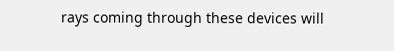rays coming through these devices will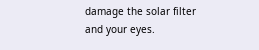damage the solar filter and your eyes.